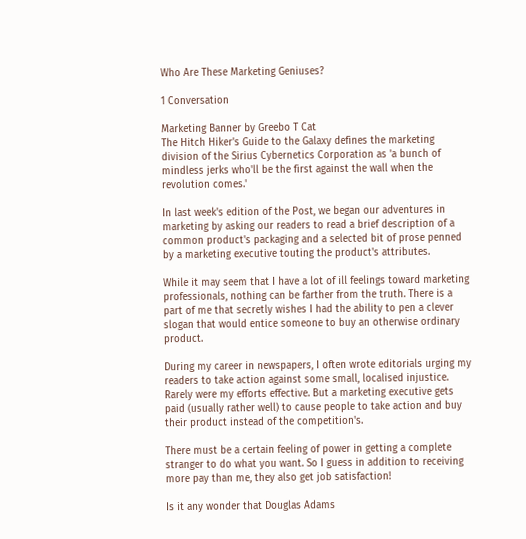Who Are These Marketing Geniuses?

1 Conversation

Marketing Banner by Greebo T Cat
The Hitch Hiker's Guide to the Galaxy defines the marketing division of the Sirius Cybernetics Corporation as 'a bunch of
mindless jerks who'll be the first against the wall when the revolution comes.'

In last week's edition of the Post, we began our adventures in marketing by asking our readers to read a brief description of a common product's packaging and a selected bit of prose penned by a marketing executive touting the product's attributes.

While it may seem that I have a lot of ill feelings toward marketing professionals, nothing can be farther from the truth. There is a part of me that secretly wishes I had the ability to pen a clever slogan that would entice someone to buy an otherwise ordinary product.

During my career in newspapers, I often wrote editorials urging my readers to take action against some small, localised injustice. Rarely were my efforts effective. But a marketing executive gets paid (usually rather well) to cause people to take action and buy their product instead of the competition's.

There must be a certain feeling of power in getting a complete stranger to do what you want. So I guess in addition to receiving more pay than me, they also get job satisfaction!

Is it any wonder that Douglas Adams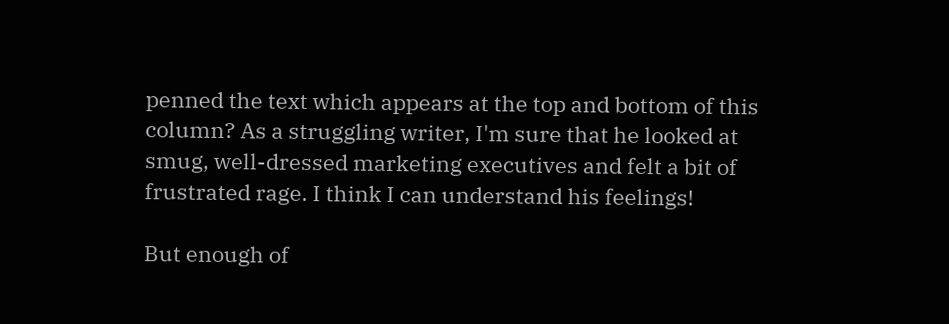penned the text which appears at the top and bottom of this column? As a struggling writer, I'm sure that he looked at smug, well-dressed marketing executives and felt a bit of frustrated rage. I think I can understand his feelings!

But enough of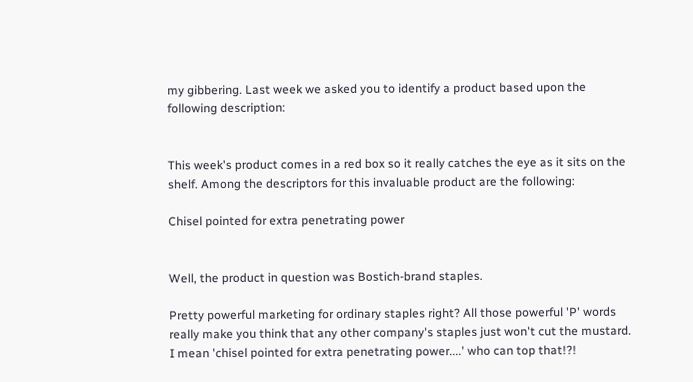my gibbering. Last week we asked you to identify a product based upon the following description:


This week's product comes in a red box so it really catches the eye as it sits on the shelf. Among the descriptors for this invaluable product are the following:

Chisel pointed for extra penetrating power


Well, the product in question was Bostich-brand staples.

Pretty powerful marketing for ordinary staples right? All those powerful 'P' words really make you think that any other company's staples just won't cut the mustard. I mean 'chisel pointed for extra penetrating power....' who can top that!?!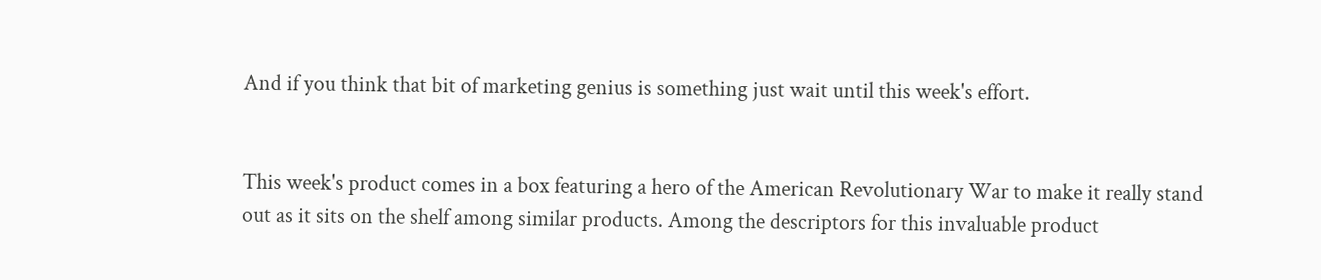And if you think that bit of marketing genius is something just wait until this week's effort.


This week's product comes in a box featuring a hero of the American Revolutionary War to make it really stand out as it sits on the shelf among similar products. Among the descriptors for this invaluable product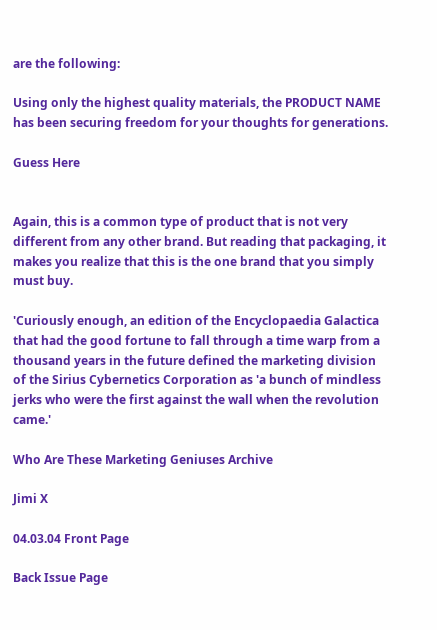are the following:

Using only the highest quality materials, the PRODUCT NAME has been securing freedom for your thoughts for generations.

Guess Here


Again, this is a common type of product that is not very different from any other brand. But reading that packaging, it makes you realize that this is the one brand that you simply must buy.

'Curiously enough, an edition of the Encyclopaedia Galactica that had the good fortune to fall through a time warp from a thousand years in the future defined the marketing division of the Sirius Cybernetics Corporation as 'a bunch of mindless jerks who were the first against the wall when the revolution came.'

Who Are These Marketing Geniuses Archive

Jimi X

04.03.04 Front Page

Back Issue Page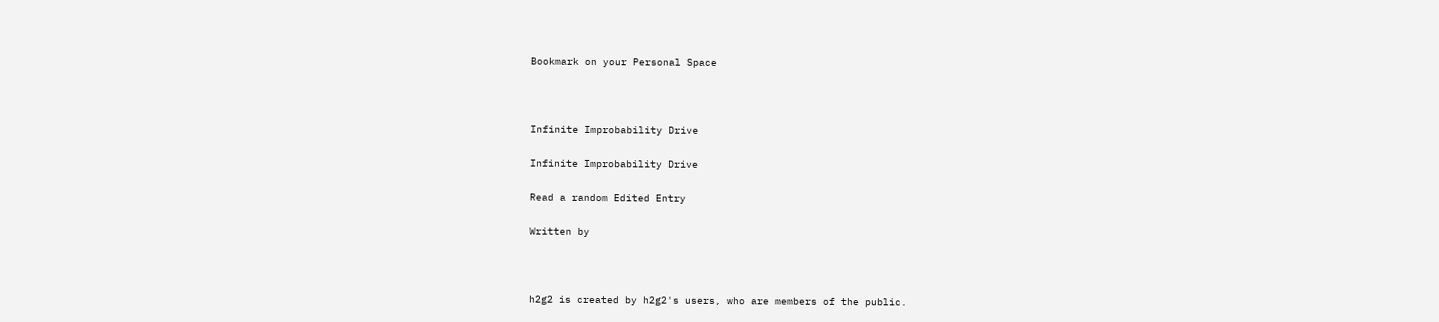Bookmark on your Personal Space



Infinite Improbability Drive

Infinite Improbability Drive

Read a random Edited Entry

Written by



h2g2 is created by h2g2's users, who are members of the public.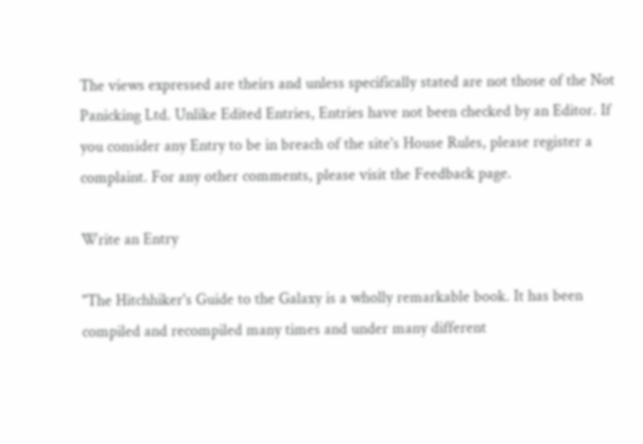The views expressed are theirs and unless specifically stated are not those of the Not Panicking Ltd. Unlike Edited Entries, Entries have not been checked by an Editor. If you consider any Entry to be in breach of the site's House Rules, please register a complaint. For any other comments, please visit the Feedback page.

Write an Entry

"The Hitchhiker's Guide to the Galaxy is a wholly remarkable book. It has been compiled and recompiled many times and under many different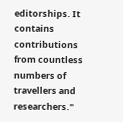editorships. It contains contributions from countless numbers of travellers and researchers."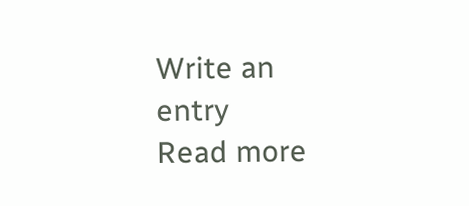Write an entry
Read more